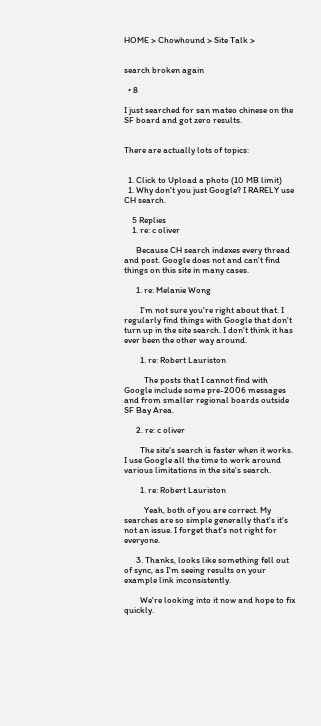HOME > Chowhound > Site Talk >


search broken again

  • 8

I just searched for san mateo chinese on the SF board and got zero results.


There are actually lots of topics:


  1. Click to Upload a photo (10 MB limit)
  1. Why don't you just Google? I RARELY use CH search.

    5 Replies
    1. re: c oliver

      Because CH search indexes every thread and post. Google does not and can't find things on this site in many cases.

      1. re: Melanie Wong

        I'm not sure you're right about that. I regularly find things with Google that don't turn up in the site search. I don't think it has ever been the other way around.

        1. re: Robert Lauriston

          The posts that I cannot find with Google include some pre-2006 messages and from smaller regional boards outside SF Bay Area.

      2. re: c oliver

        The site's search is faster when it works. I use Google all the time to work around various limitations in the site's search.

        1. re: Robert Lauriston

          Yeah, both of you are correct. My searches are so simple generally that's it's not an issue. I forget that's not right for everyone.

      3. Thanks, looks like something fell out of sync, as I'm seeing results on your example link inconsistently.

        We're looking into it now and hope to fix quickly.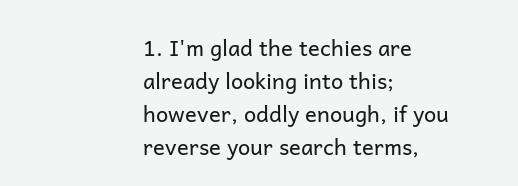1. I'm glad the techies are already looking into this; however, oddly enough, if you reverse your search terms,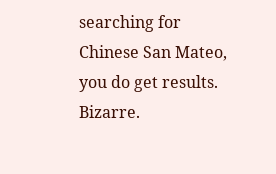searching for Chinese San Mateo, you do get results. Bizarre.